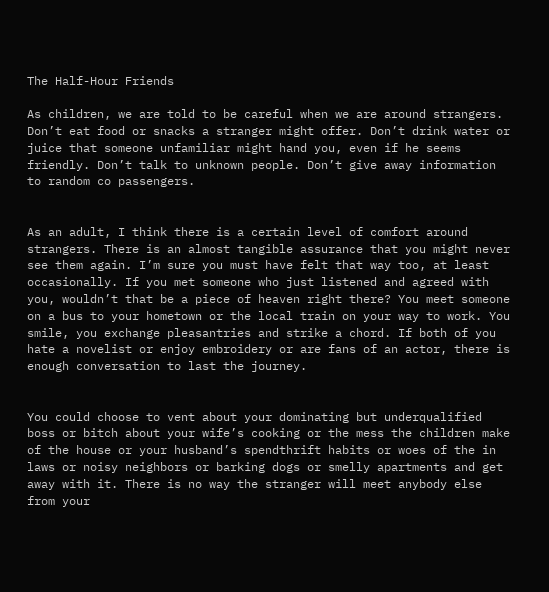The Half-Hour Friends

As children, we are told to be careful when we are around strangers. Don’t eat food or snacks a stranger might offer. Don’t drink water or juice that someone unfamiliar might hand you, even if he seems friendly. Don’t talk to unknown people. Don’t give away information to random co passengers.


As an adult, I think there is a certain level of comfort around strangers. There is an almost tangible assurance that you might never see them again. I’m sure you must have felt that way too, at least occasionally. If you met someone who just listened and agreed with you, wouldn’t that be a piece of heaven right there? You meet someone on a bus to your hometown or the local train on your way to work. You smile, you exchange pleasantries and strike a chord. If both of you hate a novelist or enjoy embroidery or are fans of an actor, there is enough conversation to last the journey.


You could choose to vent about your dominating but underqualified boss or bitch about your wife’s cooking or the mess the children make of the house or your husband’s spendthrift habits or woes of the in laws or noisy neighbors or barking dogs or smelly apartments and get away with it. There is no way the stranger will meet anybody else from your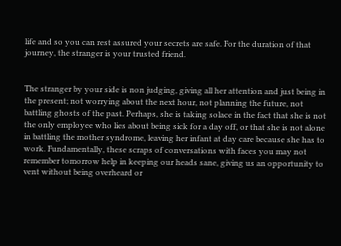life and so you can rest assured your secrets are safe. For the duration of that journey, the stranger is your trusted friend.


The stranger by your side is non judging, giving all her attention and just being in the present; not worrying about the next hour, not planning the future, not battling ghosts of the past. Perhaps, she is taking solace in the fact that she is not the only employee who lies about being sick for a day off, or that she is not alone in battling the mother syndrome, leaving her infant at day care because she has to work. Fundamentally, these scraps of conversations with faces you may not remember tomorrow help in keeping our heads sane, giving us an opportunity to vent without being overheard or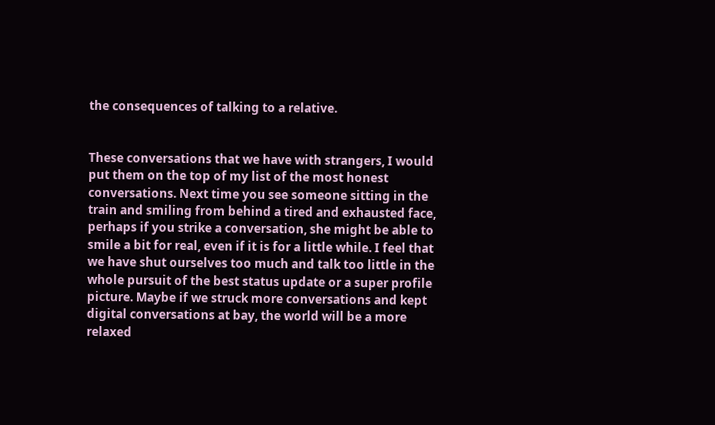the consequences of talking to a relative.


These conversations that we have with strangers, I would put them on the top of my list of the most honest conversations. Next time you see someone sitting in the train and smiling from behind a tired and exhausted face, perhaps if you strike a conversation, she might be able to smile a bit for real, even if it is for a little while. I feel that we have shut ourselves too much and talk too little in the whole pursuit of the best status update or a super profile picture. Maybe if we struck more conversations and kept digital conversations at bay, the world will be a more relaxed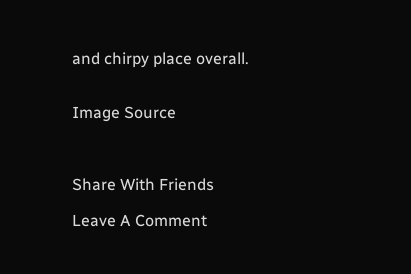and chirpy place overall.


Image Source



Share With Friends

Leave A Comment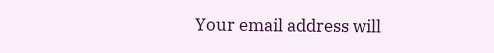Your email address will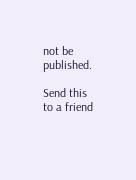not be published.

Send this to a friend